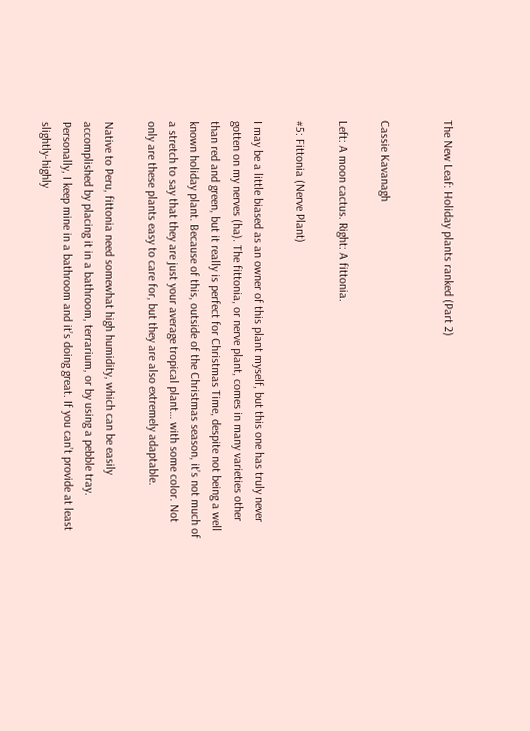The New Leaf: Holiday plants ranked (Part 2)


Cassie Kavanagh

Left: A moon cactus. Right: A fittonia.

#5: Fittonia (Nerve Plant)

I may be a little biased as an owner of this plant myself, but this one has truly never gotten on my nerves (ha). The fittonia, or nerve plant, comes in many varieties other than red and green, but it really is perfect for Christmas Time, despite not being a well known holiday plant. Because of this, outside of the Christmas season, it’s not much of a stretch to say that they are just your average tropical plant… with some color. Not only are these plants easy to care for, but they are also extremely adaptable.

Native to Peru, fittonia need somewhat high humidity, which can be easily accomplished by placing it in a bathroom, terrarium, or by using a pebble tray. Personally, I keep mine in a bathroom and it’s doing great. If you can’t provide at least slightly-highly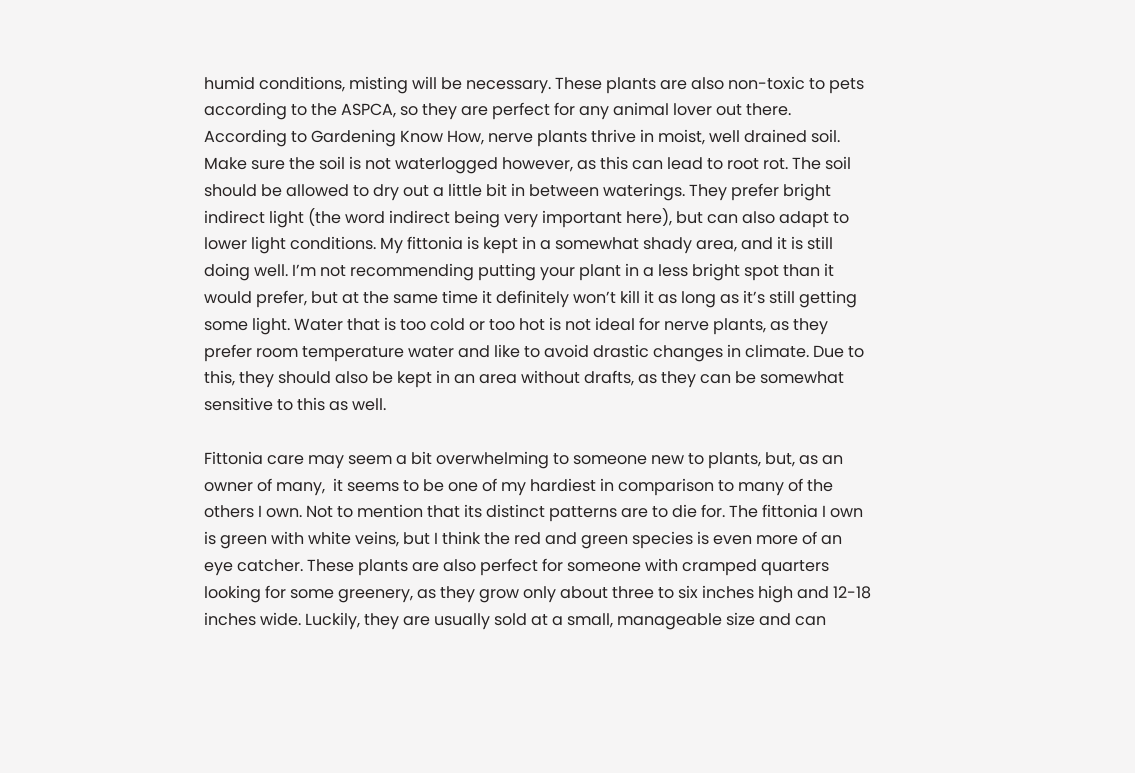humid conditions, misting will be necessary. These plants are also non-toxic to pets according to the ASPCA, so they are perfect for any animal lover out there. According to Gardening Know How, nerve plants thrive in moist, well drained soil. Make sure the soil is not waterlogged however, as this can lead to root rot. The soil should be allowed to dry out a little bit in between waterings. They prefer bright indirect light (the word indirect being very important here), but can also adapt to lower light conditions. My fittonia is kept in a somewhat shady area, and it is still doing well. I’m not recommending putting your plant in a less bright spot than it would prefer, but at the same time it definitely won’t kill it as long as it’s still getting some light. Water that is too cold or too hot is not ideal for nerve plants, as they prefer room temperature water and like to avoid drastic changes in climate. Due to this, they should also be kept in an area without drafts, as they can be somewhat sensitive to this as well.

Fittonia care may seem a bit overwhelming to someone new to plants, but, as an owner of many,  it seems to be one of my hardiest in comparison to many of the others I own. Not to mention that its distinct patterns are to die for. The fittonia I own is green with white veins, but I think the red and green species is even more of an eye catcher. These plants are also perfect for someone with cramped quarters looking for some greenery, as they grow only about three to six inches high and 12-18 inches wide. Luckily, they are usually sold at a small, manageable size and can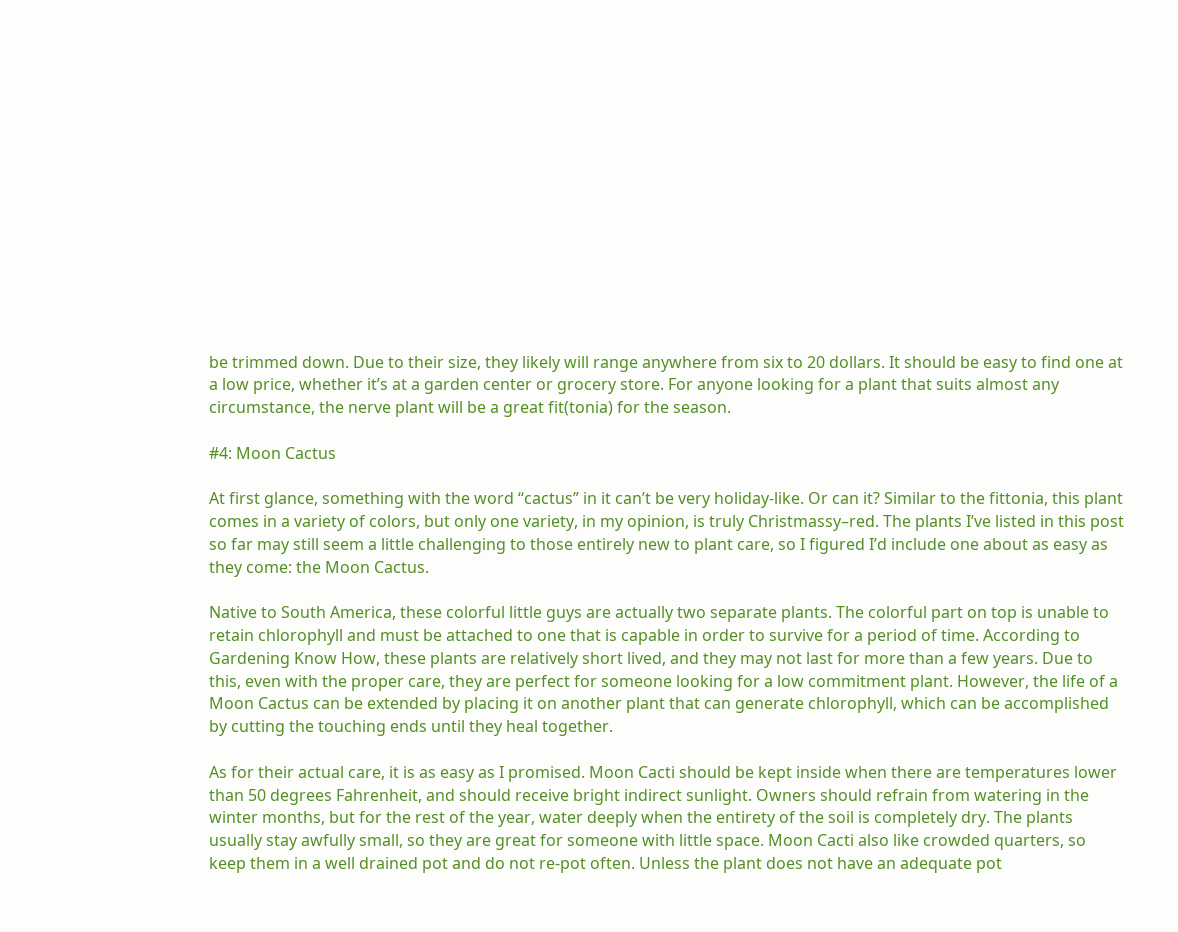be trimmed down. Due to their size, they likely will range anywhere from six to 20 dollars. It should be easy to find one at a low price, whether it’s at a garden center or grocery store. For anyone looking for a plant that suits almost any circumstance, the nerve plant will be a great fit(tonia) for the season.

#4: Moon Cactus

At first glance, something with the word “cactus” in it can’t be very holiday-like. Or can it? Similar to the fittonia, this plant comes in a variety of colors, but only one variety, in my opinion, is truly Christmassy–red. The plants I’ve listed in this post so far may still seem a little challenging to those entirely new to plant care, so I figured I’d include one about as easy as they come: the Moon Cactus.

Native to South America, these colorful little guys are actually two separate plants. The colorful part on top is unable to retain chlorophyll and must be attached to one that is capable in order to survive for a period of time. According to Gardening Know How, these plants are relatively short lived, and they may not last for more than a few years. Due to this, even with the proper care, they are perfect for someone looking for a low commitment plant. However, the life of a Moon Cactus can be extended by placing it on another plant that can generate chlorophyll, which can be accomplished by cutting the touching ends until they heal together.

As for their actual care, it is as easy as I promised. Moon Cacti should be kept inside when there are temperatures lower than 50 degrees Fahrenheit, and should receive bright indirect sunlight. Owners should refrain from watering in the winter months, but for the rest of the year, water deeply when the entirety of the soil is completely dry. The plants usually stay awfully small, so they are great for someone with little space. Moon Cacti also like crowded quarters, so keep them in a well drained pot and do not re-pot often. Unless the plant does not have an adequate pot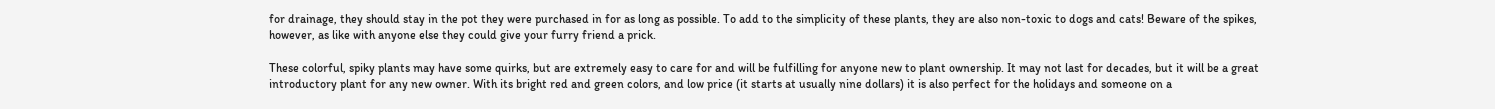for drainage, they should stay in the pot they were purchased in for as long as possible. To add to the simplicity of these plants, they are also non-toxic to dogs and cats! Beware of the spikes, however, as like with anyone else they could give your furry friend a prick.

These colorful, spiky plants may have some quirks, but are extremely easy to care for and will be fulfilling for anyone new to plant ownership. It may not last for decades, but it will be a great introductory plant for any new owner. With its bright red and green colors, and low price (it starts at usually nine dollars) it is also perfect for the holidays and someone on a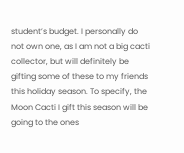student’s budget. I personally do not own one, as I am not a big cacti collector, but will definitely be gifting some of these to my friends this holiday season. To specify, the Moon Cacti I gift this season will be going to the ones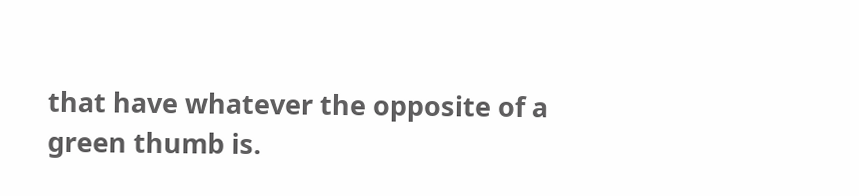that have whatever the opposite of a green thumb is.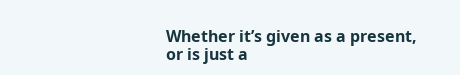Whether it’s given as a present, or is just a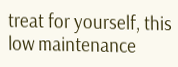treat for yourself, this low maintenance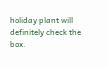holiday plant will definitely check the box.